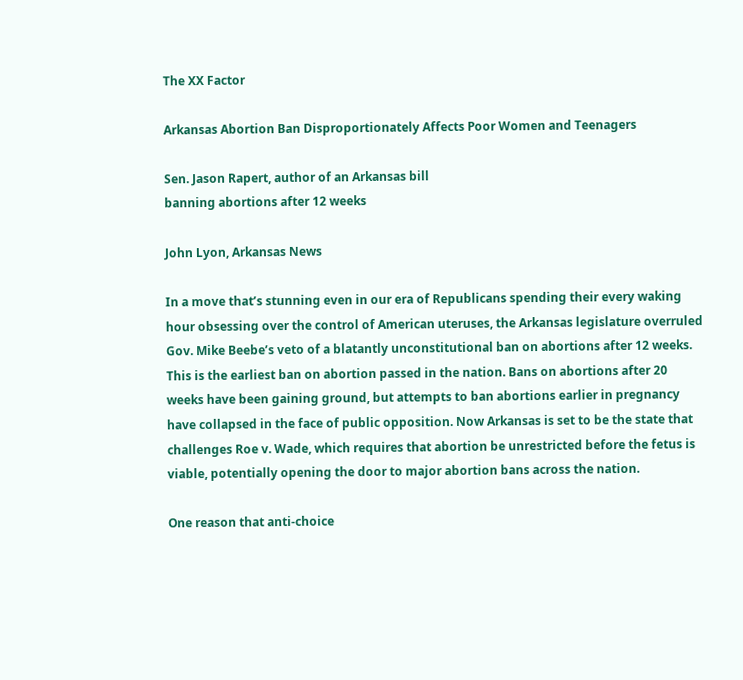The XX Factor

Arkansas Abortion Ban Disproportionately Affects Poor Women and Teenagers

Sen. Jason Rapert, author of an Arkansas bill
banning abortions after 12 weeks

John Lyon, Arkansas News

In a move that’s stunning even in our era of Republicans spending their every waking hour obsessing over the control of American uteruses, the Arkansas legislature overruled Gov. Mike Beebe’s veto of a blatantly unconstitutional ban on abortions after 12 weeks. This is the earliest ban on abortion passed in the nation. Bans on abortions after 20 weeks have been gaining ground, but attempts to ban abortions earlier in pregnancy have collapsed in the face of public opposition. Now Arkansas is set to be the state that challenges Roe v. Wade, which requires that abortion be unrestricted before the fetus is viable, potentially opening the door to major abortion bans across the nation.

One reason that anti-choice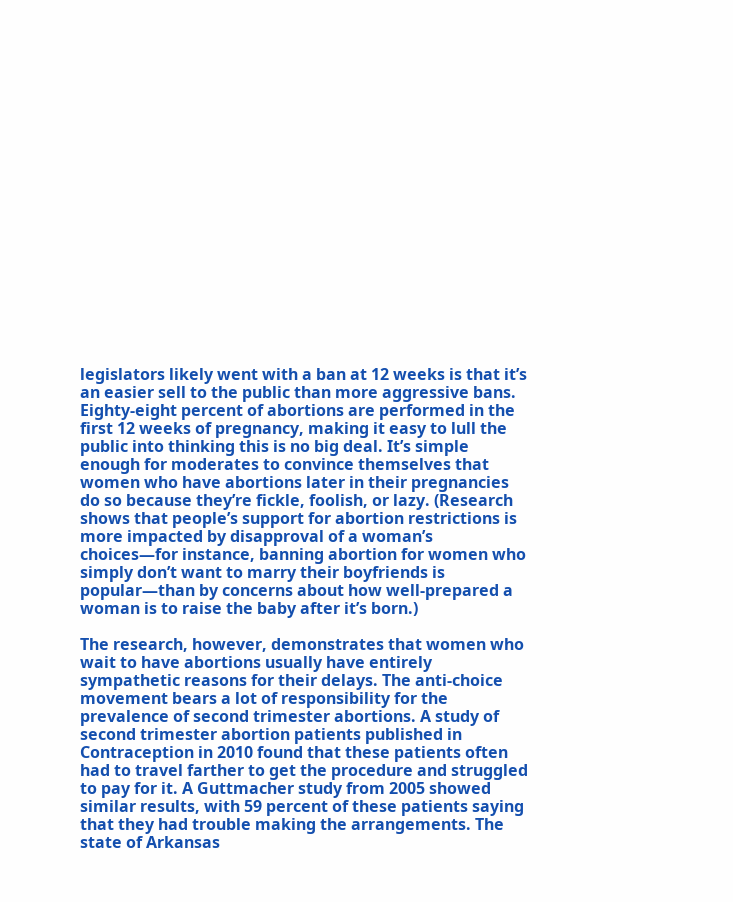legislators likely went with a ban at 12 weeks is that it’s an easier sell to the public than more aggressive bans. Eighty-eight percent of abortions are performed in the first 12 weeks of pregnancy, making it easy to lull the public into thinking this is no big deal. It’s simple enough for moderates to convince themselves that women who have abortions later in their pregnancies do so because they’re fickle, foolish, or lazy. (Research shows that people’s support for abortion restrictions is more impacted by disapproval of a woman’s choices—for instance, banning abortion for women who simply don’t want to marry their boyfriends is popular—than by concerns about how well-prepared a woman is to raise the baby after it’s born.)

The research, however, demonstrates that women who wait to have abortions usually have entirely sympathetic reasons for their delays. The anti-choice movement bears a lot of responsibility for the prevalence of second trimester abortions. A study of second trimester abortion patients published in Contraception in 2010 found that these patients often had to travel farther to get the procedure and struggled to pay for it. A Guttmacher study from 2005 showed similar results, with 59 percent of these patients saying that they had trouble making the arrangements. The state of Arkansas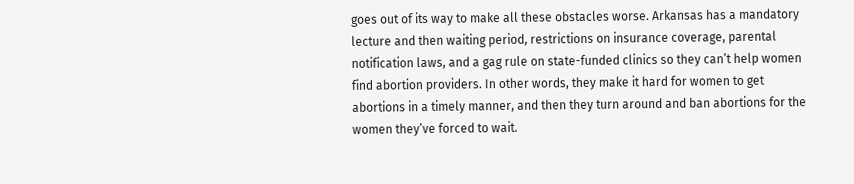goes out of its way to make all these obstacles worse. Arkansas has a mandatory lecture and then waiting period, restrictions on insurance coverage, parental notification laws, and a gag rule on state-funded clinics so they can’t help women find abortion providers. In other words, they make it hard for women to get abortions in a timely manner, and then they turn around and ban abortions for the women they’ve forced to wait.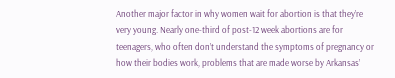Another major factor in why women wait for abortion is that they’re very young. Nearly one-third of post-12 week abortions are for teenagers, who often don’t understand the symptoms of pregnancy or how their bodies work, problems that are made worse by Arkansas’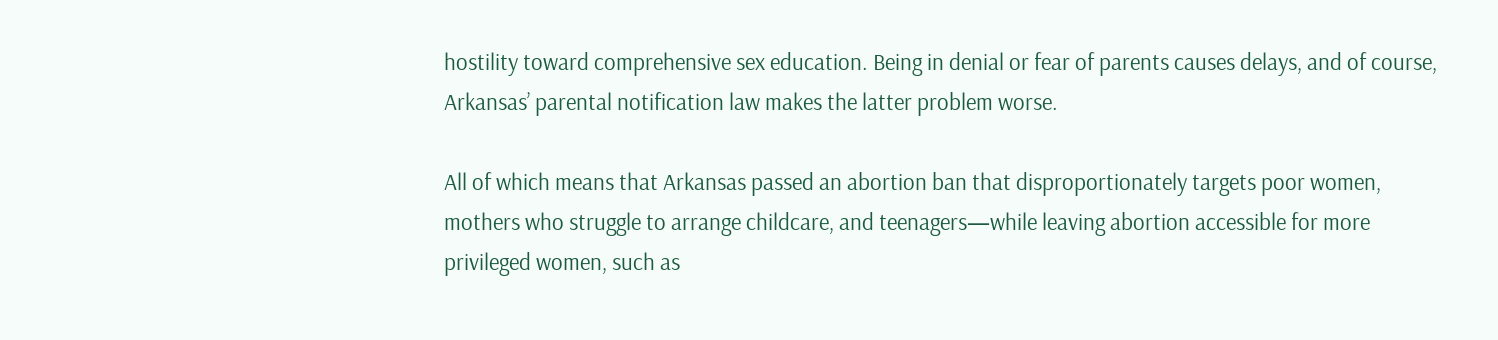hostility toward comprehensive sex education. Being in denial or fear of parents causes delays, and of course, Arkansas’ parental notification law makes the latter problem worse.

All of which means that Arkansas passed an abortion ban that disproportionately targets poor women, mothers who struggle to arrange childcare, and teenagers—while leaving abortion accessible for more privileged women, such as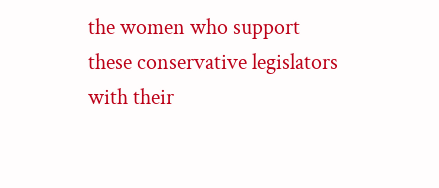the women who support these conservative legislators with their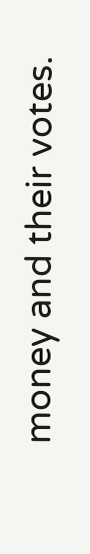money and their votes.